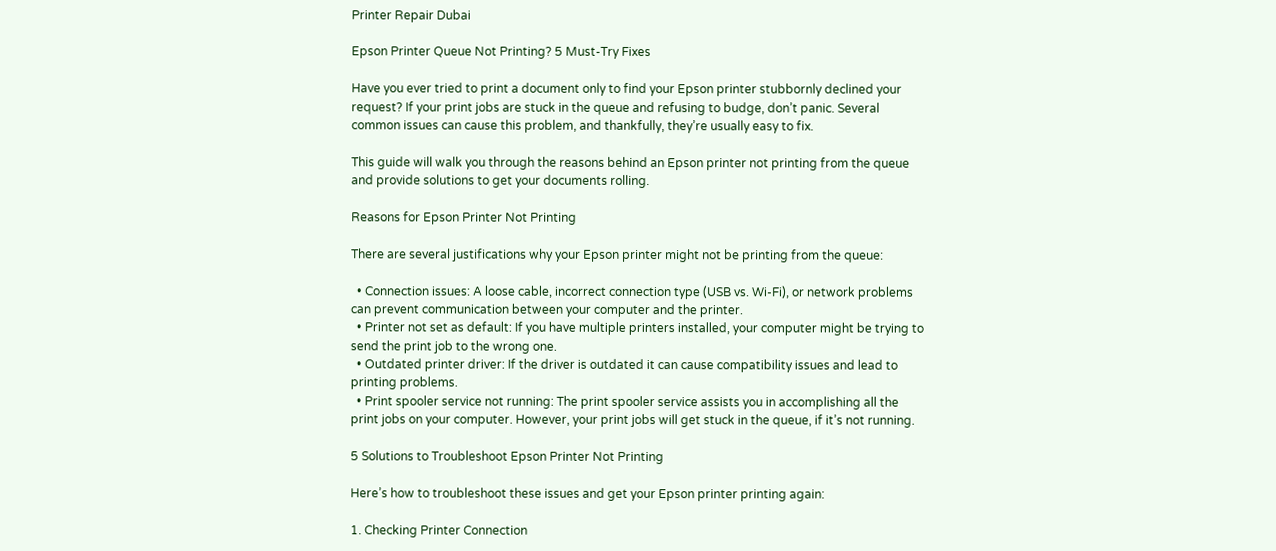Printer Repair Dubai

Epson Printer Queue Not Printing? 5 Must-Try Fixes

Have you ever tried to print a document only to find your Epson printer stubbornly declined your request? If your print jobs are stuck in the queue and refusing to budge, don’t panic. Several common issues can cause this problem, and thankfully, they’re usually easy to fix.

This guide will walk you through the reasons behind an Epson printer not printing from the queue and provide solutions to get your documents rolling.

Reasons for Epson Printer Not Printing

There are several justifications why your Epson printer might not be printing from the queue:

  • Connection issues: A loose cable, incorrect connection type (USB vs. Wi-Fi), or network problems can prevent communication between your computer and the printer.
  • Printer not set as default: If you have multiple printers installed, your computer might be trying to send the print job to the wrong one.
  • Outdated printer driver: If the driver is outdated it can cause compatibility issues and lead to printing problems.
  • Print spooler service not running: The print spooler service assists you in accomplishing all the print jobs on your computer. However, your print jobs will get stuck in the queue, if it’s not running.

5 Solutions to Troubleshoot Epson Printer Not Printing

Here’s how to troubleshoot these issues and get your Epson printer printing again:

1. Checking Printer Connection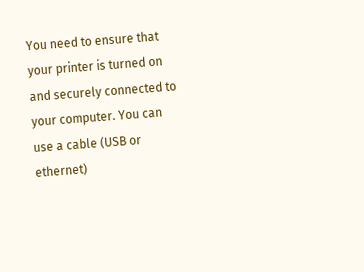You need to ensure that your printer is turned on and securely connected to your computer. You can use a cable (USB or ethernet)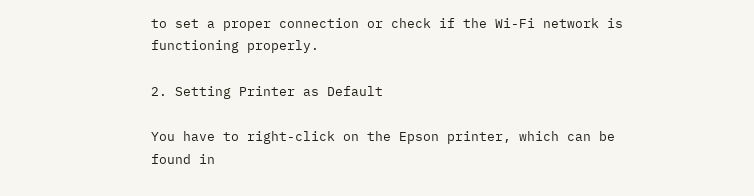to set a proper connection or check if the Wi-Fi network is functioning properly.

2. Setting Printer as Default

You have to right-click on the Epson printer, which can be found in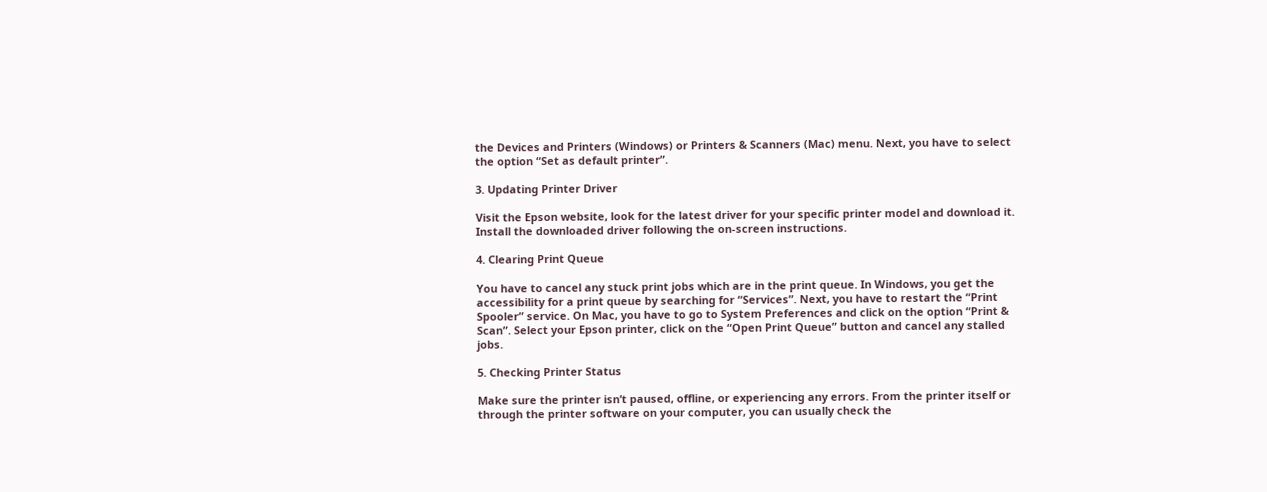the Devices and Printers (Windows) or Printers & Scanners (Mac) menu. Next, you have to select the option “Set as default printer”.

3. Updating Printer Driver

Visit the Epson website, look for the latest driver for your specific printer model and download it. Install the downloaded driver following the on-screen instructions.

4. Clearing Print Queue

You have to cancel any stuck print jobs which are in the print queue. In Windows, you get the accessibility for a print queue by searching for “Services”. Next, you have to restart the “Print Spooler” service. On Mac, you have to go to System Preferences and click on the option “Print & Scan”. Select your Epson printer, click on the “Open Print Queue” button and cancel any stalled jobs.

5. Checking Printer Status

Make sure the printer isn’t paused, offline, or experiencing any errors. From the printer itself or through the printer software on your computer, you can usually check the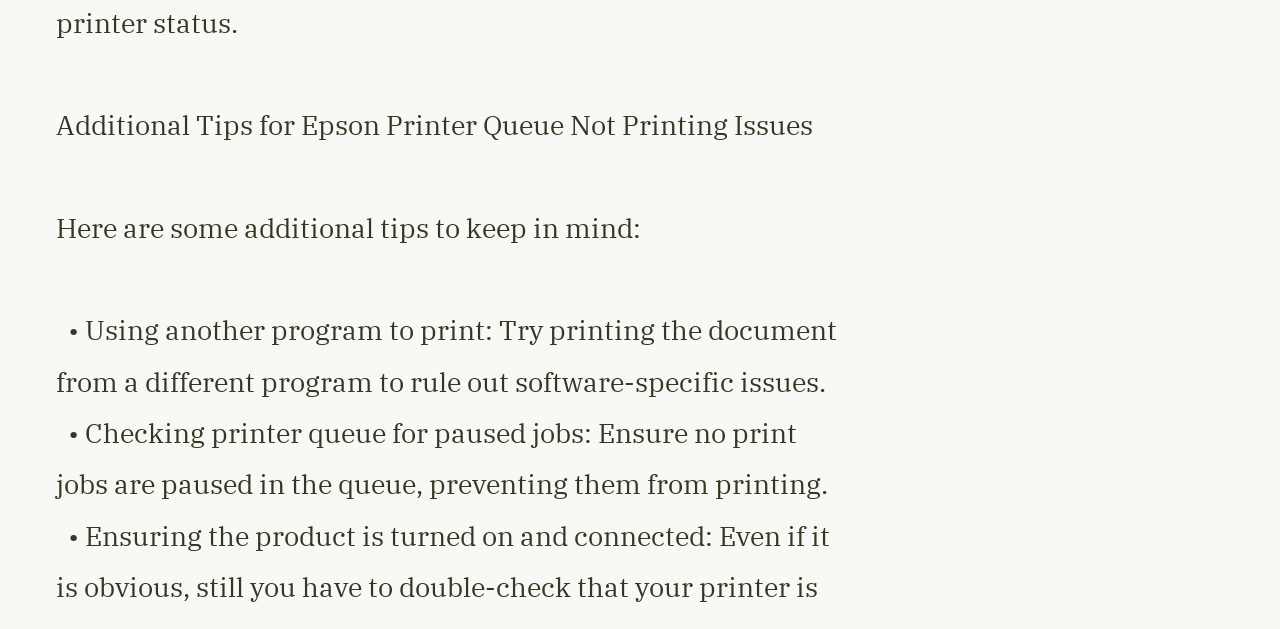printer status.

Additional Tips for Epson Printer Queue Not Printing Issues

Here are some additional tips to keep in mind:

  • Using another program to print: Try printing the document from a different program to rule out software-specific issues.
  • Checking printer queue for paused jobs: Ensure no print jobs are paused in the queue, preventing them from printing.
  • Ensuring the product is turned on and connected: Even if it is obvious, still you have to double-check that your printer is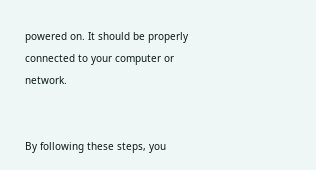powered on. It should be properly connected to your computer or network.


By following these steps, you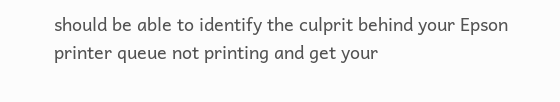should be able to identify the culprit behind your Epson printer queue not printing and get your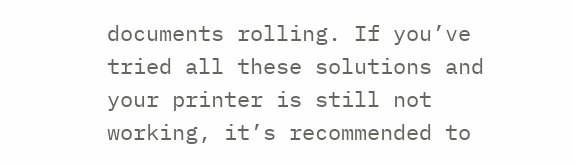documents rolling. If you’ve tried all these solutions and your printer is still not working, it’s recommended to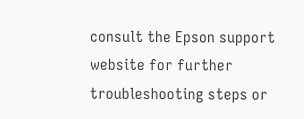consult the Epson support website for further troubleshooting steps or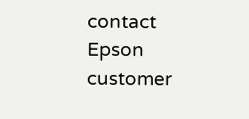contact Epson customer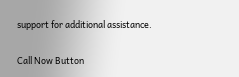support for additional assistance.

Call Now Button